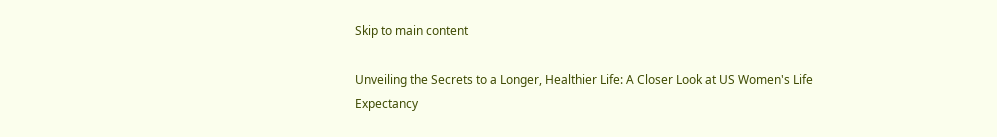Skip to main content

Unveiling the Secrets to a Longer, Healthier Life: A Closer Look at US Women's Life Expectancy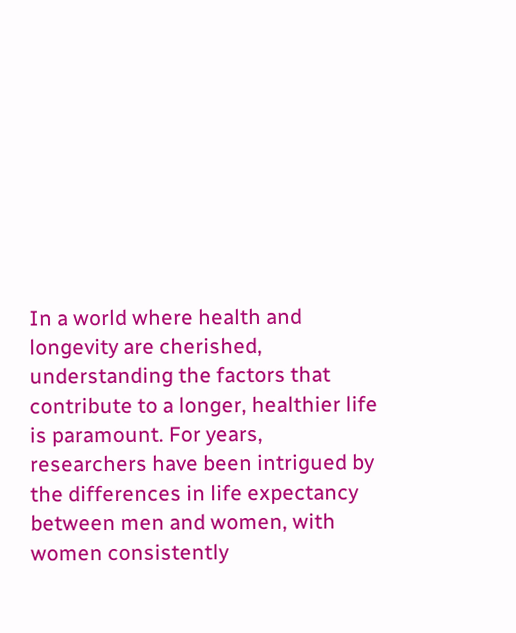In a world where health and longevity are cherished, understanding the factors that contribute to a longer, healthier life is paramount. For years, researchers have been intrigued by the differences in life expectancy between men and women, with women consistently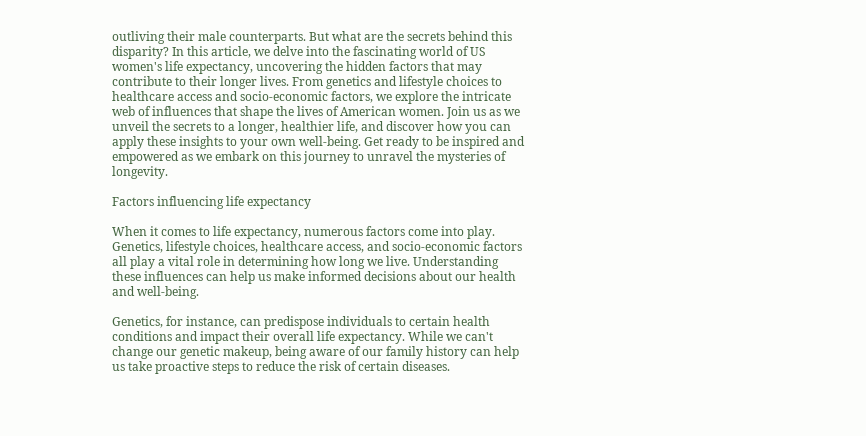outliving their male counterparts. But what are the secrets behind this disparity? In this article, we delve into the fascinating world of US women's life expectancy, uncovering the hidden factors that may contribute to their longer lives. From genetics and lifestyle choices to healthcare access and socio-economic factors, we explore the intricate web of influences that shape the lives of American women. Join us as we unveil the secrets to a longer, healthier life, and discover how you can apply these insights to your own well-being. Get ready to be inspired and empowered as we embark on this journey to unravel the mysteries of longevity.

Factors influencing life expectancy

When it comes to life expectancy, numerous factors come into play. Genetics, lifestyle choices, healthcare access, and socio-economic factors all play a vital role in determining how long we live. Understanding these influences can help us make informed decisions about our health and well-being.

Genetics, for instance, can predispose individuals to certain health conditions and impact their overall life expectancy. While we can't change our genetic makeup, being aware of our family history can help us take proactive steps to reduce the risk of certain diseases.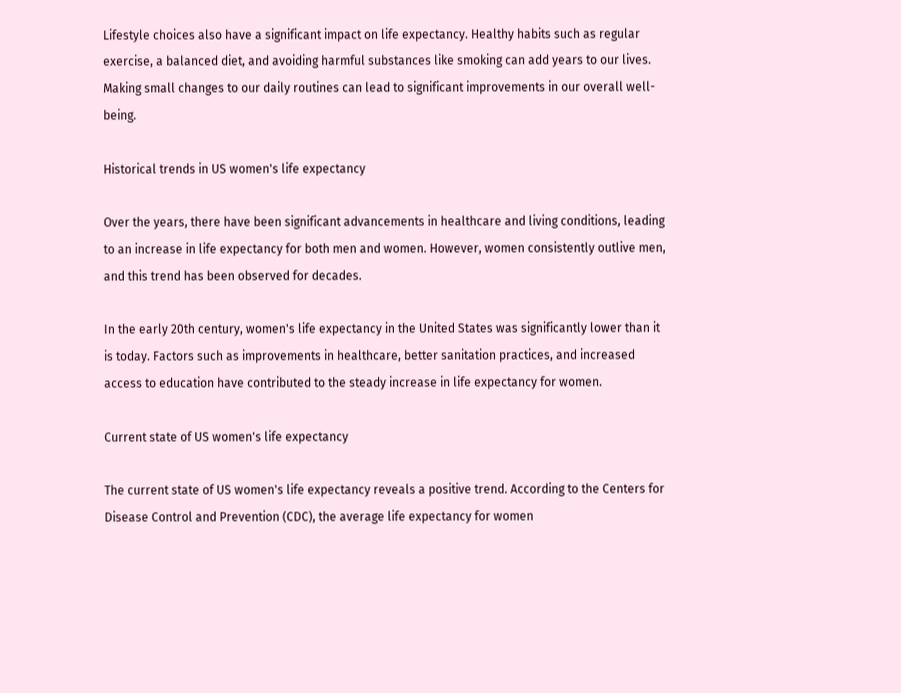Lifestyle choices also have a significant impact on life expectancy. Healthy habits such as regular exercise, a balanced diet, and avoiding harmful substances like smoking can add years to our lives. Making small changes to our daily routines can lead to significant improvements in our overall well-being.

Historical trends in US women's life expectancy

Over the years, there have been significant advancements in healthcare and living conditions, leading to an increase in life expectancy for both men and women. However, women consistently outlive men, and this trend has been observed for decades.

In the early 20th century, women's life expectancy in the United States was significantly lower than it is today. Factors such as improvements in healthcare, better sanitation practices, and increased access to education have contributed to the steady increase in life expectancy for women.

Current state of US women's life expectancy

The current state of US women's life expectancy reveals a positive trend. According to the Centers for Disease Control and Prevention (CDC), the average life expectancy for women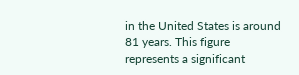in the United States is around 81 years. This figure represents a significant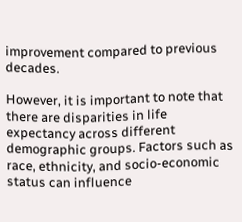improvement compared to previous decades.

However, it is important to note that there are disparities in life expectancy across different demographic groups. Factors such as race, ethnicity, and socio-economic status can influence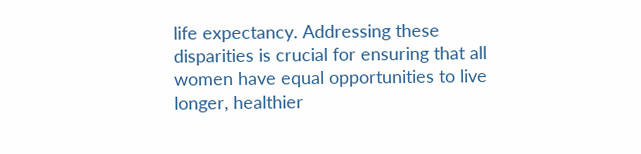life expectancy. Addressing these disparities is crucial for ensuring that all women have equal opportunities to live longer, healthier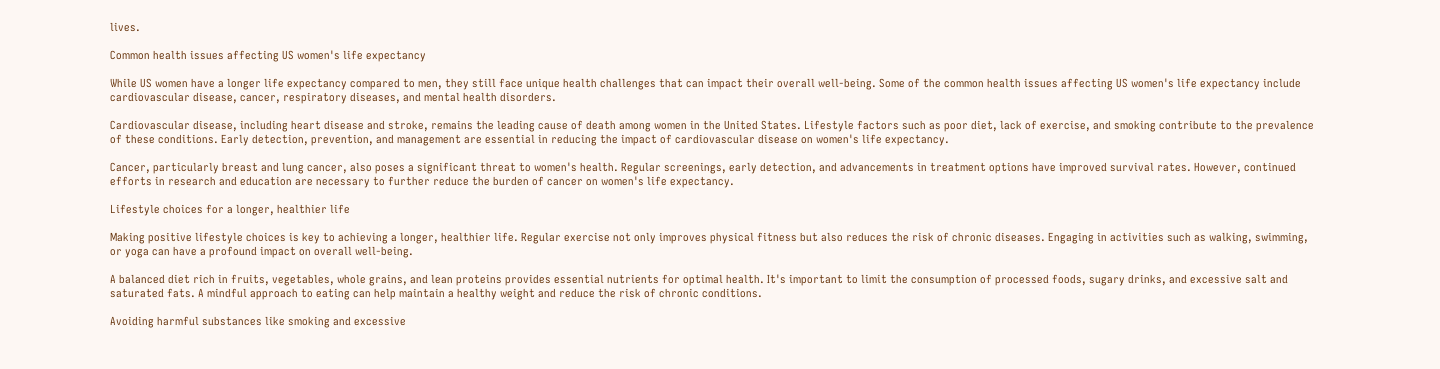lives.

Common health issues affecting US women's life expectancy

While US women have a longer life expectancy compared to men, they still face unique health challenges that can impact their overall well-being. Some of the common health issues affecting US women's life expectancy include cardiovascular disease, cancer, respiratory diseases, and mental health disorders.

Cardiovascular disease, including heart disease and stroke, remains the leading cause of death among women in the United States. Lifestyle factors such as poor diet, lack of exercise, and smoking contribute to the prevalence of these conditions. Early detection, prevention, and management are essential in reducing the impact of cardiovascular disease on women's life expectancy.

Cancer, particularly breast and lung cancer, also poses a significant threat to women's health. Regular screenings, early detection, and advancements in treatment options have improved survival rates. However, continued efforts in research and education are necessary to further reduce the burden of cancer on women's life expectancy.

Lifestyle choices for a longer, healthier life

Making positive lifestyle choices is key to achieving a longer, healthier life. Regular exercise not only improves physical fitness but also reduces the risk of chronic diseases. Engaging in activities such as walking, swimming, or yoga can have a profound impact on overall well-being.

A balanced diet rich in fruits, vegetables, whole grains, and lean proteins provides essential nutrients for optimal health. It's important to limit the consumption of processed foods, sugary drinks, and excessive salt and saturated fats. A mindful approach to eating can help maintain a healthy weight and reduce the risk of chronic conditions.

Avoiding harmful substances like smoking and excessive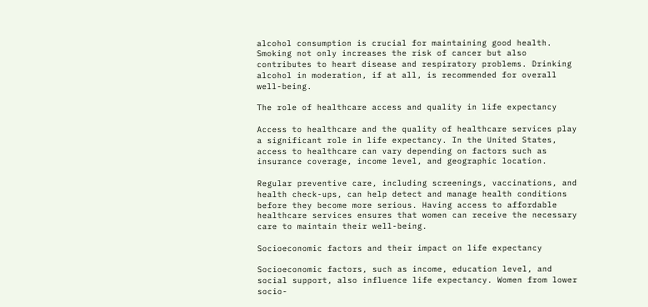alcohol consumption is crucial for maintaining good health. Smoking not only increases the risk of cancer but also contributes to heart disease and respiratory problems. Drinking alcohol in moderation, if at all, is recommended for overall well-being.

The role of healthcare access and quality in life expectancy

Access to healthcare and the quality of healthcare services play a significant role in life expectancy. In the United States, access to healthcare can vary depending on factors such as insurance coverage, income level, and geographic location.

Regular preventive care, including screenings, vaccinations, and health check-ups, can help detect and manage health conditions before they become more serious. Having access to affordable healthcare services ensures that women can receive the necessary care to maintain their well-being.

Socioeconomic factors and their impact on life expectancy

Socioeconomic factors, such as income, education level, and social support, also influence life expectancy. Women from lower socio-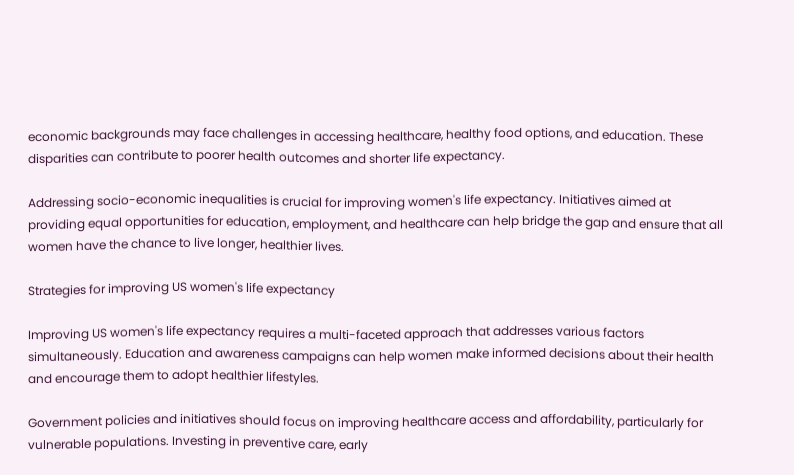economic backgrounds may face challenges in accessing healthcare, healthy food options, and education. These disparities can contribute to poorer health outcomes and shorter life expectancy.

Addressing socio-economic inequalities is crucial for improving women's life expectancy. Initiatives aimed at providing equal opportunities for education, employment, and healthcare can help bridge the gap and ensure that all women have the chance to live longer, healthier lives.

Strategies for improving US women's life expectancy

Improving US women's life expectancy requires a multi-faceted approach that addresses various factors simultaneously. Education and awareness campaigns can help women make informed decisions about their health and encourage them to adopt healthier lifestyles.

Government policies and initiatives should focus on improving healthcare access and affordability, particularly for vulnerable populations. Investing in preventive care, early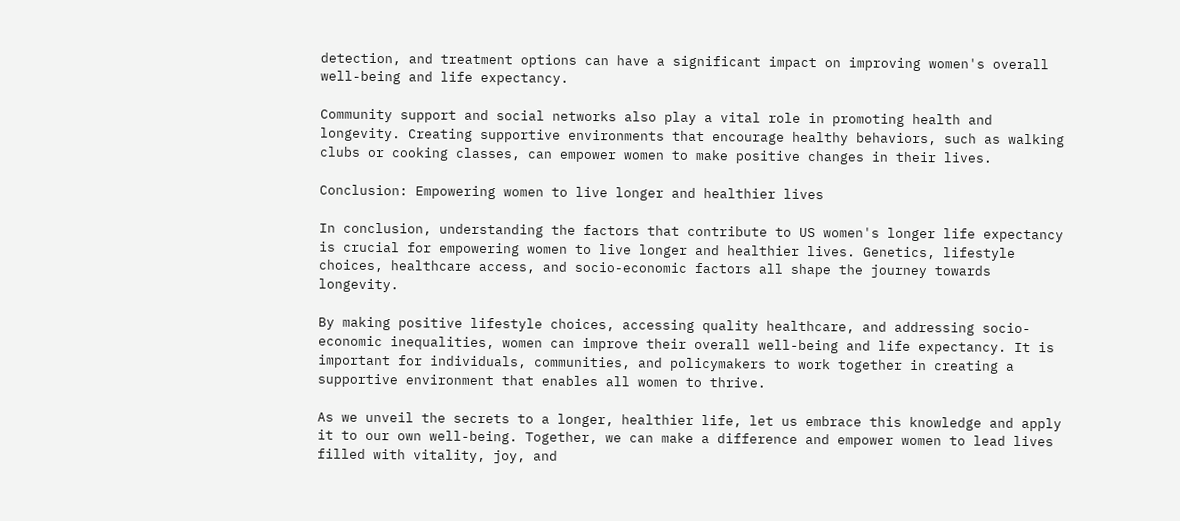detection, and treatment options can have a significant impact on improving women's overall well-being and life expectancy.

Community support and social networks also play a vital role in promoting health and longevity. Creating supportive environments that encourage healthy behaviors, such as walking clubs or cooking classes, can empower women to make positive changes in their lives.

Conclusion: Empowering women to live longer and healthier lives

In conclusion, understanding the factors that contribute to US women's longer life expectancy is crucial for empowering women to live longer and healthier lives. Genetics, lifestyle choices, healthcare access, and socio-economic factors all shape the journey towards longevity.

By making positive lifestyle choices, accessing quality healthcare, and addressing socio-economic inequalities, women can improve their overall well-being and life expectancy. It is important for individuals, communities, and policymakers to work together in creating a supportive environment that enables all women to thrive.

As we unveil the secrets to a longer, healthier life, let us embrace this knowledge and apply it to our own well-being. Together, we can make a difference and empower women to lead lives filled with vitality, joy, and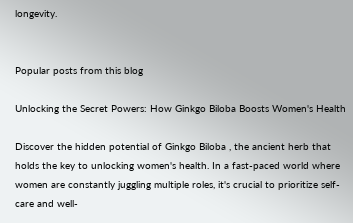longevity.


Popular posts from this blog

Unlocking the Secret Powers: How Ginkgo Biloba Boosts Women's Health

Discover the hidden potential of Ginkgo Biloba , the ancient herb that holds the key to unlocking women's health. In a fast-paced world where women are constantly juggling multiple roles, it's crucial to prioritize self-care and well-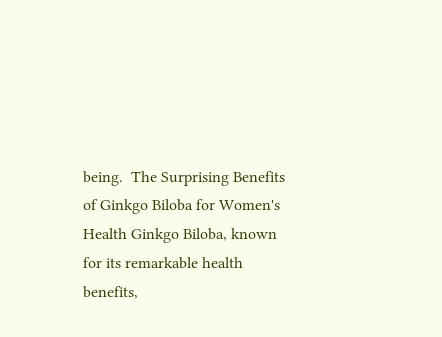being.  The Surprising Benefits of Ginkgo Biloba for Women's Health Ginkgo Biloba, known for its remarkable health benefits,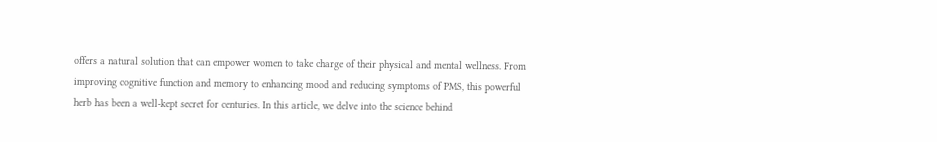offers a natural solution that can empower women to take charge of their physical and mental wellness. From improving cognitive function and memory to enhancing mood and reducing symptoms of PMS, this powerful herb has been a well-kept secret for centuries. In this article, we delve into the science behind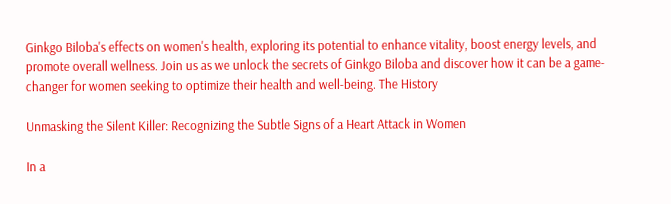Ginkgo Biloba's effects on women's health, exploring its potential to enhance vitality, boost energy levels, and promote overall wellness. Join us as we unlock the secrets of Ginkgo Biloba and discover how it can be a game-changer for women seeking to optimize their health and well-being. The History

Unmasking the Silent Killer: Recognizing the Subtle Signs of a Heart Attack in Women

In a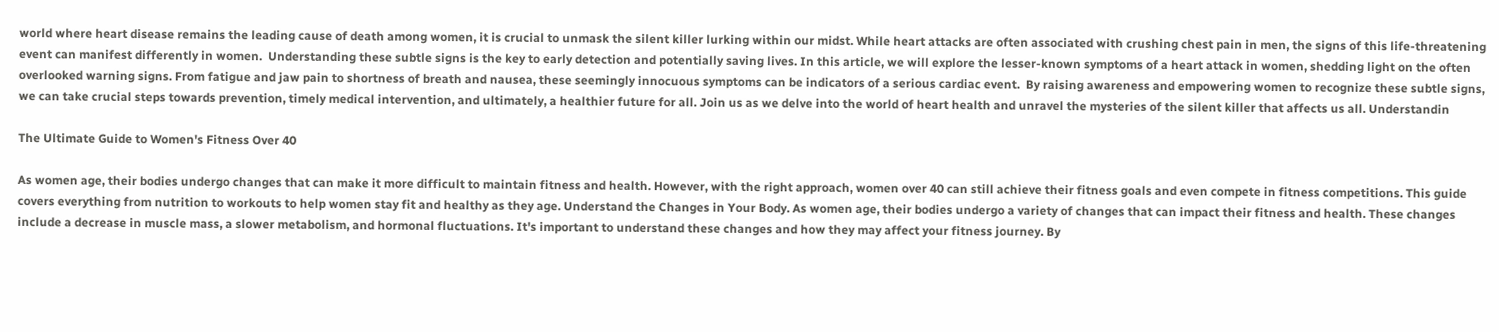world where heart disease remains the leading cause of death among women, it is crucial to unmask the silent killer lurking within our midst. While heart attacks are often associated with crushing chest pain in men, the signs of this life-threatening event can manifest differently in women.  Understanding these subtle signs is the key to early detection and potentially saving lives. In this article, we will explore the lesser-known symptoms of a heart attack in women, shedding light on the often overlooked warning signs. From fatigue and jaw pain to shortness of breath and nausea, these seemingly innocuous symptoms can be indicators of a serious cardiac event.  By raising awareness and empowering women to recognize these subtle signs, we can take crucial steps towards prevention, timely medical intervention, and ultimately, a healthier future for all. Join us as we delve into the world of heart health and unravel the mysteries of the silent killer that affects us all. Understandin

The Ultimate Guide to Women's Fitness Over 40

As women age, their bodies undergo changes that can make it more difficult to maintain fitness and health. However, with the right approach, women over 40 can still achieve their fitness goals and even compete in fitness competitions. This guide covers everything from nutrition to workouts to help women stay fit and healthy as they age. Understand the Changes in Your Body. As women age, their bodies undergo a variety of changes that can impact their fitness and health. These changes include a decrease in muscle mass, a slower metabolism, and hormonal fluctuations. It's important to understand these changes and how they may affect your fitness journey. By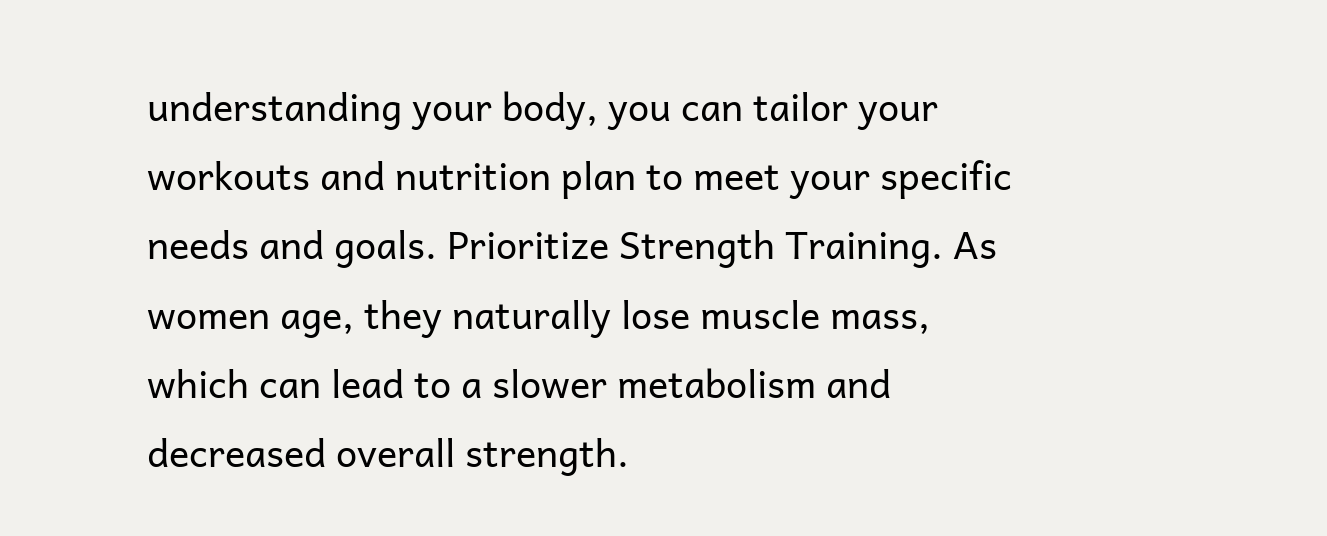understanding your body, you can tailor your workouts and nutrition plan to meet your specific needs and goals. Prioritize Strength Training. As women age, they naturally lose muscle mass, which can lead to a slower metabolism and decreased overall strength.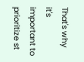That's why it's important to prioritize st